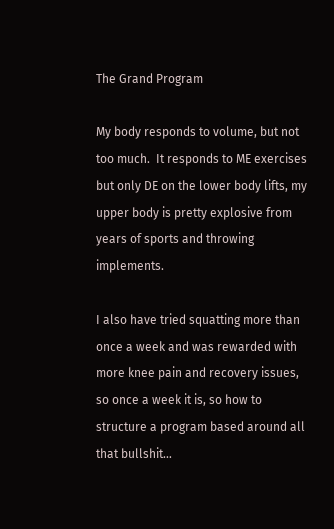The Grand Program

My body responds to volume, but not too much.  It responds to ME exercises but only DE on the lower body lifts, my upper body is pretty explosive from years of sports and throwing implements.

I also have tried squatting more than once a week and was rewarded with more knee pain and recovery issues, so once a week it is, so how to structure a program based around all that bullshit…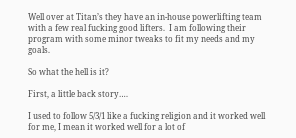Well over at Titan’s they have an in-house powerlifting team with a few real fucking good lifters.  I am following their program with some minor tweaks to fit my needs and my goals.

So what the hell is it?

First, a little back story….

I used to follow 5/3/1 like a fucking religion and it worked well for me, I mean it worked well for a lot of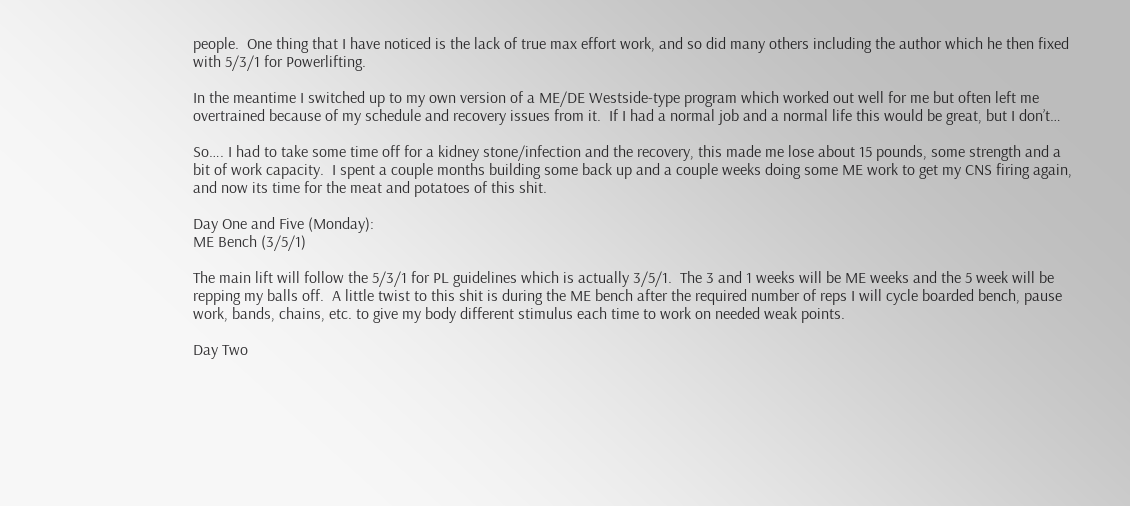people.  One thing that I have noticed is the lack of true max effort work, and so did many others including the author which he then fixed with 5/3/1 for Powerlifting.

In the meantime I switched up to my own version of a ME/DE Westside-type program which worked out well for me but often left me overtrained because of my schedule and recovery issues from it.  If I had a normal job and a normal life this would be great, but I don’t…

So…. I had to take some time off for a kidney stone/infection and the recovery, this made me lose about 15 pounds, some strength and a bit of work capacity.  I spent a couple months building some back up and a couple weeks doing some ME work to get my CNS firing again, and now its time for the meat and potatoes of this shit.

Day One and Five (Monday):
ME Bench (3/5/1)

The main lift will follow the 5/3/1 for PL guidelines which is actually 3/5/1.  The 3 and 1 weeks will be ME weeks and the 5 week will be repping my balls off.  A little twist to this shit is during the ME bench after the required number of reps I will cycle boarded bench, pause work, bands, chains, etc. to give my body different stimulus each time to work on needed weak points.

Day Two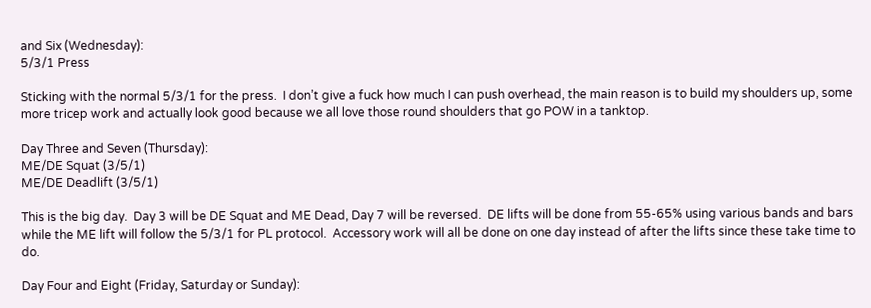and Six (Wednesday):
5/3/1 Press

Sticking with the normal 5/3/1 for the press.  I don’t give a fuck how much I can push overhead, the main reason is to build my shoulders up, some more tricep work and actually look good because we all love those round shoulders that go POW in a tanktop.

Day Three and Seven (Thursday):
ME/DE Squat (3/5/1)
ME/DE Deadlift (3/5/1)

This is the big day.  Day 3 will be DE Squat and ME Dead, Day 7 will be reversed.  DE lifts will be done from 55-65% using various bands and bars while the ME lift will follow the 5/3/1 for PL protocol.  Accessory work will all be done on one day instead of after the lifts since these take time to do.

Day Four and Eight (Friday, Saturday or Sunday):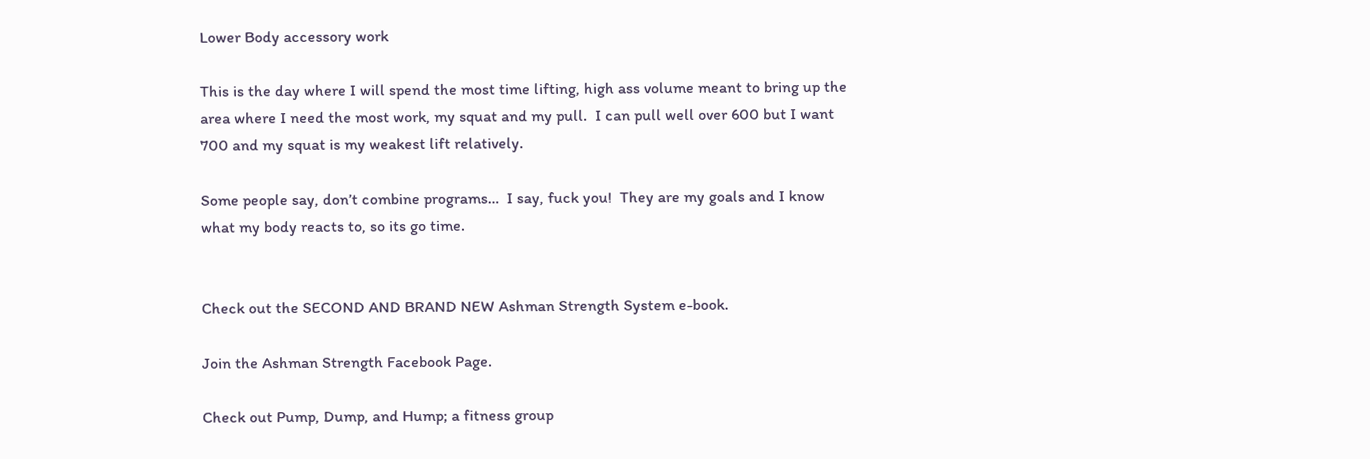Lower Body accessory work

This is the day where I will spend the most time lifting, high ass volume meant to bring up the area where I need the most work, my squat and my pull.  I can pull well over 600 but I want 700 and my squat is my weakest lift relatively.

Some people say, don’t combine programs…  I say, fuck you!  They are my goals and I know what my body reacts to, so its go time.


Check out the SECOND AND BRAND NEW Ashman Strength System e-book.

Join the Ashman Strength Facebook Page.

Check out Pump, Dump, and Hump; a fitness group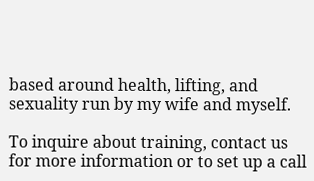based around health, lifting, and sexuality run by my wife and myself.

To inquire about training, contact us for more information or to set up a call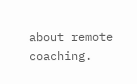about remote coaching.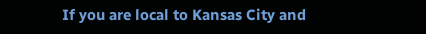If you are local to Kansas City and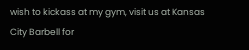wish to kickass at my gym, visit us at Kansas City Barbell for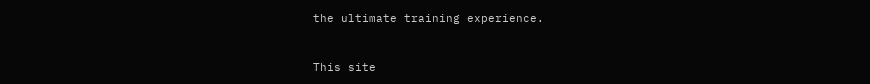the ultimate training experience.


This site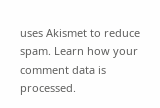uses Akismet to reduce spam. Learn how your comment data is processed.